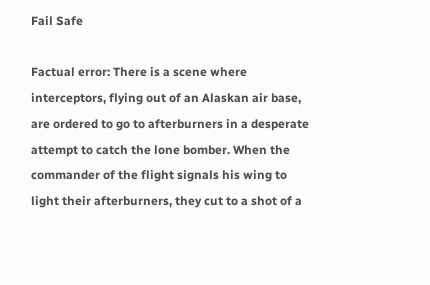Fail Safe

Factual error: There is a scene where interceptors, flying out of an Alaskan air base, are ordered to go to afterburners in a desperate attempt to catch the lone bomber. When the commander of the flight signals his wing to light their afterburners, they cut to a shot of a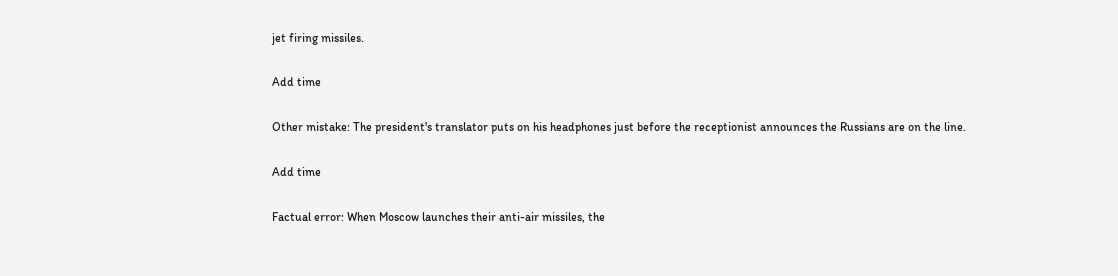jet firing missiles.

Add time

Other mistake: The president's translator puts on his headphones just before the receptionist announces the Russians are on the line.

Add time

Factual error: When Moscow launches their anti-air missiles, the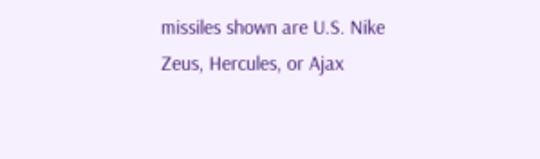missiles shown are U.S. Nike Zeus, Hercules, or Ajax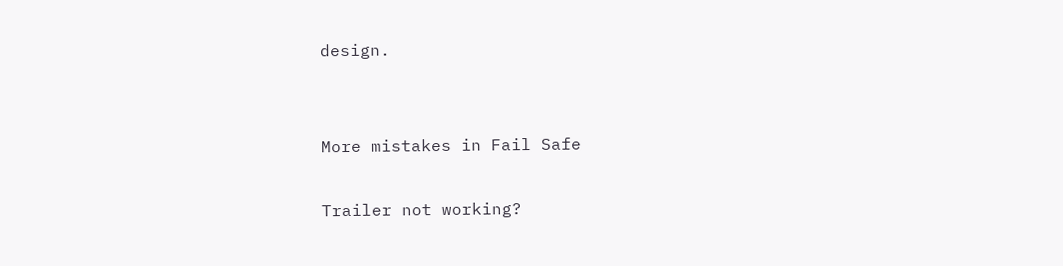design.


More mistakes in Fail Safe

Trailer not working?